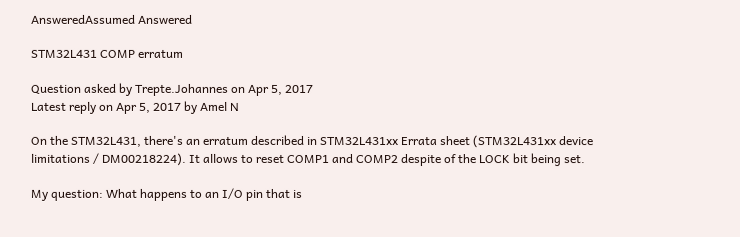AnsweredAssumed Answered

STM32L431 COMP erratum

Question asked by Trepte.Johannes on Apr 5, 2017
Latest reply on Apr 5, 2017 by Amel N

On the STM32L431, there's an erratum described in STM32L431xx Errata sheet (STM32L431xx device limitations / DM00218224). It allows to reset COMP1 and COMP2 despite of the LOCK bit being set.

My question: What happens to an I/O pin that is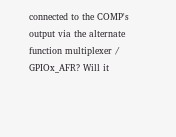connected to the COMP's output via the alternate function multiplexer / GPIOx_AFR? Will it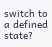switch to a defined state?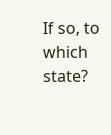If so, to which state?